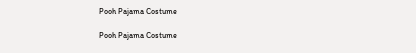Pooh Pajama Costume

Pooh Pajama Costume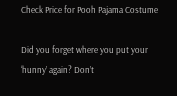Check Price for Pooh Pajama Costume

Did you forget where you put your ‘hunny’ again? Don’t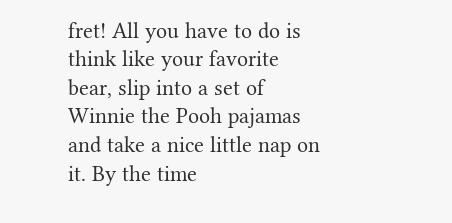fret! All you have to do is think like your favorite bear, slip into a set of Winnie the Pooh pajamas and take a nice little nap on it. By the time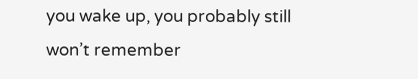you wake up, you probably still won’t remember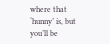where that ‘hunny’ is, but you’ll be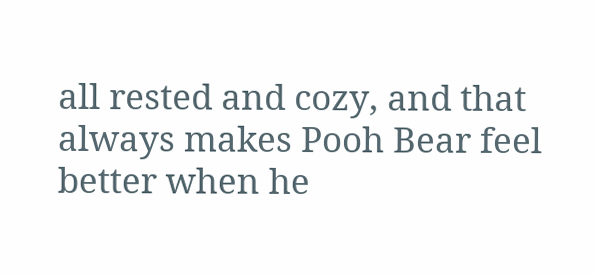all rested and cozy, and that always makes Pooh Bear feel better when he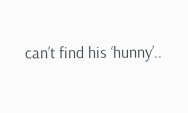can’t find his ‘hunny’..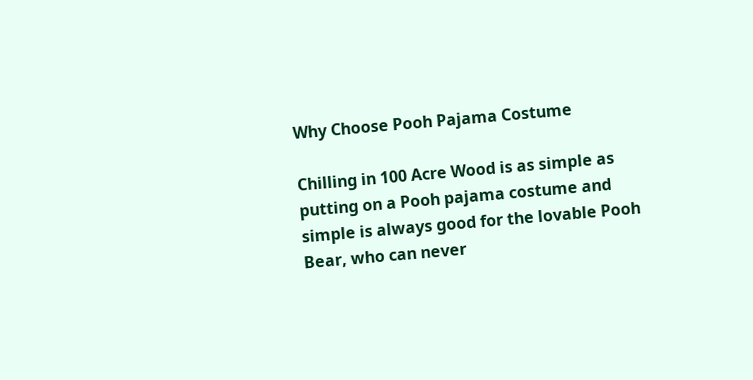Why Choose Pooh Pajama Costume

Chilling in 100 Acre Wood is as simple as putting on a Pooh pajama costume and simple is always good for the lovable Pooh Bear, who can never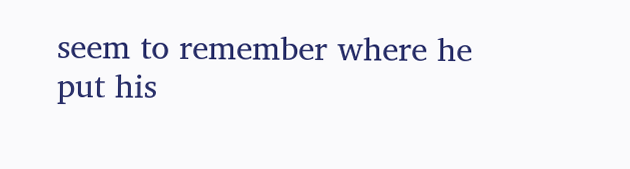seem to remember where he put his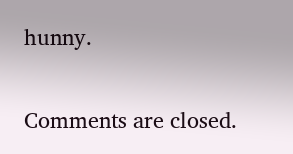hunny.

Comments are closed.